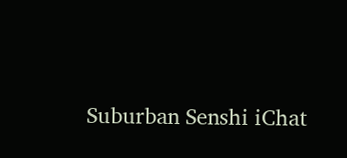Suburban Senshi iChat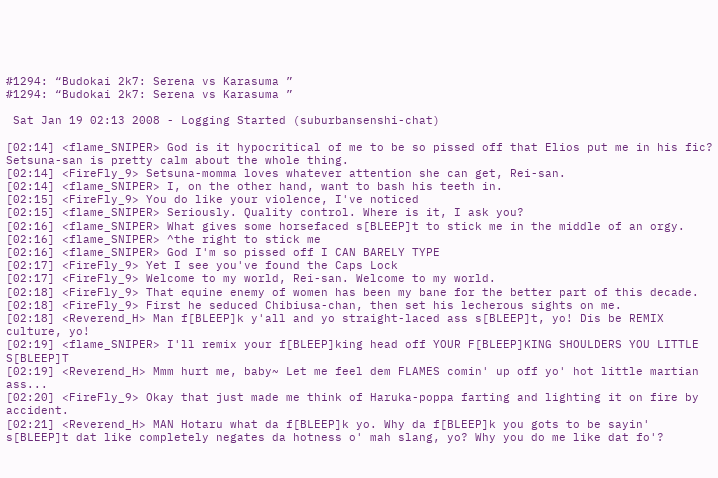#1294: “Budokai 2k7: Serena vs Karasuma ”
#1294: “Budokai 2k7: Serena vs Karasuma ”

 Sat Jan 19 02:13 2008 - Logging Started (suburbansenshi-chat)

[02:14] <flame_SNIPER> God is it hypocritical of me to be so pissed off that Elios put me in his fic? Setsuna-san is pretty calm about the whole thing.
[02:14] <FireFly_9> Setsuna-momma loves whatever attention she can get, Rei-san.
[02:14] <flame_SNIPER> I, on the other hand, want to bash his teeth in.
[02:15] <FireFly_9> You do like your violence, I've noticed
[02:15] <flame_SNIPER> Seriously. Quality control. Where is it, I ask you?
[02:16] <flame_SNIPER> What gives some horsefaced s[BLEEP]t to stick me in the middle of an orgy.
[02:16] <flame_SNIPER> ^the right to stick me
[02:16] <flame_SNIPER> God I'm so pissed off I CAN BARELY TYPE
[02:17] <FireFly_9> Yet I see you've found the Caps Lock
[02:17] <FireFly_9> Welcome to my world, Rei-san. Welcome to my world.
[02:18] <FireFly_9> That equine enemy of women has been my bane for the better part of this decade.
[02:18] <FireFly_9> First he seduced Chibiusa-chan, then set his lecherous sights on me.
[02:18] <Reverend_H> Man f[BLEEP]k y'all and yo straight-laced ass s[BLEEP]t, yo! Dis be REMIX culture, yo!
[02:19] <flame_SNIPER> I'll remix your f[BLEEP]king head off YOUR F[BLEEP]KING SHOULDERS YOU LITTLE S[BLEEP]T
[02:19] <Reverend_H> Mmm hurt me, baby~ Let me feel dem FLAMES comin' up off yo' hot little martian ass...
[02:20] <FireFly_9> Okay that just made me think of Haruka-poppa farting and lighting it on fire by accident.
[02:21] <Reverend_H> MAN Hotaru what da f[BLEEP]k yo. Why da f[BLEEP]k you gots to be sayin' s[BLEEP]t dat like completely negates da hotness o' mah slang, yo? Why you do me like dat fo'?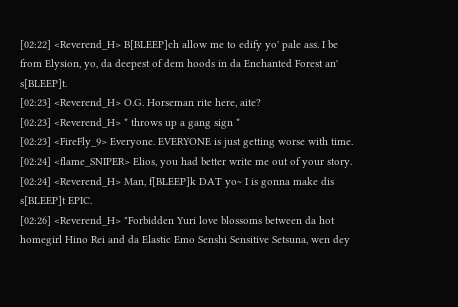[02:22] <Reverend_H> B[BLEEP]ch allow me to edify yo' pale ass. I be from Elysion, yo, da deepest of dem hoods in da Enchanted Forest an' s[BLEEP]t.
[02:23] <Reverend_H> O.G. Horseman rite here, aite?
[02:23] <Reverend_H> * throws up a gang sign *
[02:23] <FireFly_9> Everyone. EVERYONE is just getting worse with time.
[02:24] <flame_SNIPER> Elios, you had better write me out of your story.
[02:24] <Reverend_H> Man, f[BLEEP]k DAT yo~ I is gonna make dis s[BLEEP]t EPIC.
[02:26] <Reverend_H> "Forbidden Yuri love blossoms between da hot homegirl Hino Rei and da Elastic Emo Senshi Sensitive Setsuna, wen dey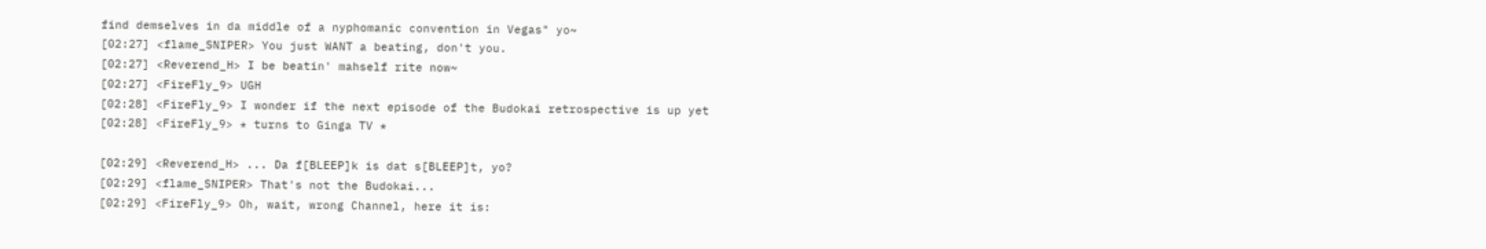find demselves in da middle of a nyphomanic convention in Vegas" yo~
[02:27] <flame_SNIPER> You just WANT a beating, don't you.
[02:27] <Reverend_H> I be beatin' mahself rite now~
[02:27] <FireFly_9> UGH
[02:28] <FireFly_9> I wonder if the next episode of the Budokai retrospective is up yet
[02:28] <FireFly_9> * turns to Ginga TV *

[02:29] <Reverend_H> ... Da f[BLEEP]k is dat s[BLEEP]t, yo?
[02:29] <flame_SNIPER> That's not the Budokai...
[02:29] <FireFly_9> Oh, wait, wrong Channel, here it is: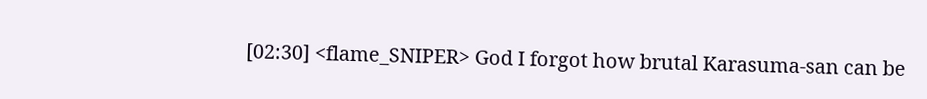[02:30] <flame_SNIPER> God I forgot how brutal Karasuma-san can be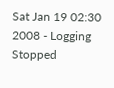Sat Jan 19 02:30 2008 - Logging Stopped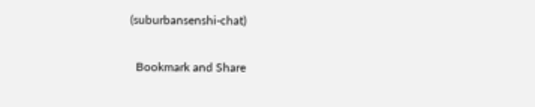(suburbansenshi-chat)

  Bookmark and Share